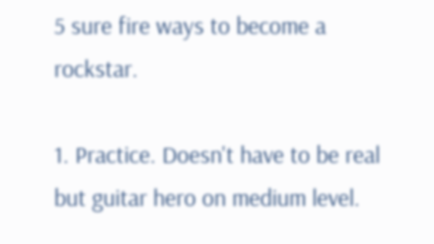5 sure fire ways to become a rockstar.

1. Practice. Doesn't have to be real but guitar hero on medium level.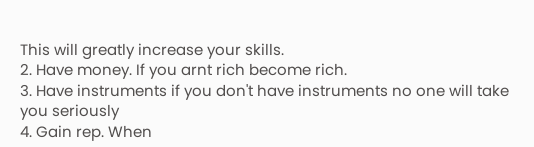This will greatly increase your skills.
2. Have money. If you arnt rich become rich.
3. Have instruments if you don't have instruments no one will take you seriously
4. Gain rep. When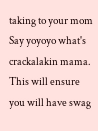taking to your mom Say yoyoyo what's crackalakin mama. This will ensure you will have swag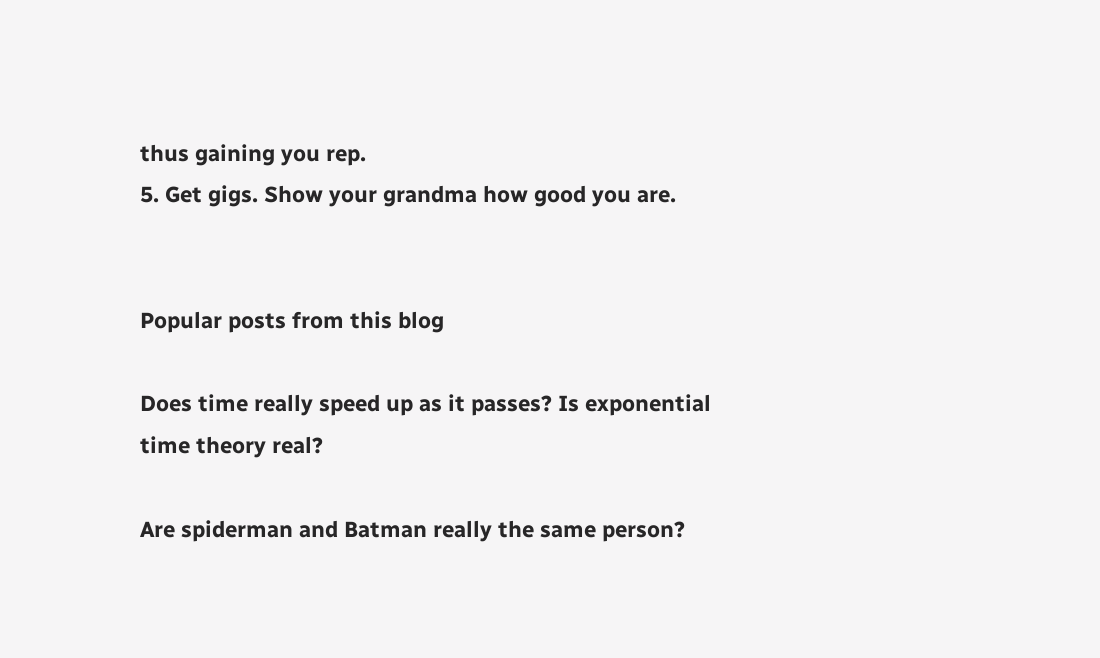thus gaining you rep.
5. Get gigs. Show your grandma how good you are.


Popular posts from this blog

Does time really speed up as it passes? Is exponential time theory real?

Are spiderman and Batman really the same person?